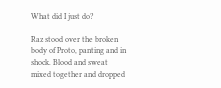What did I just do?

Raz stood over the broken body of Proto, panting and in shock. Blood and sweat mixed together and dropped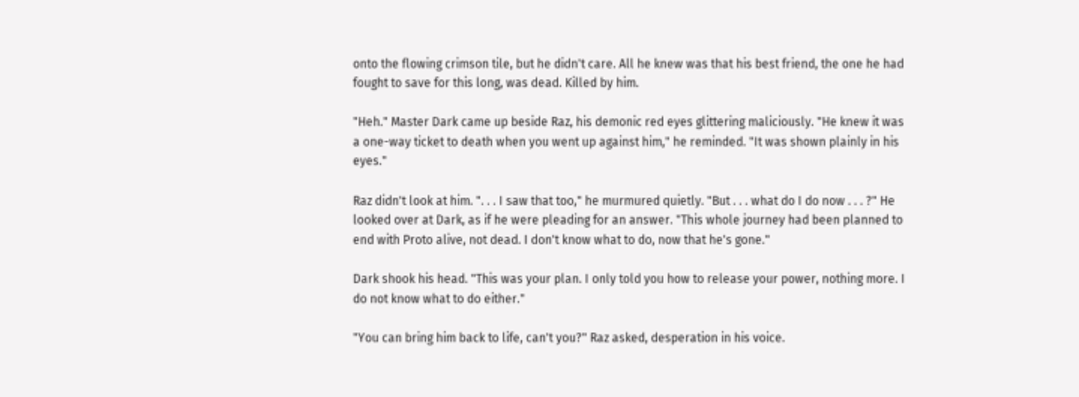onto the flowing crimson tile, but he didn't care. All he knew was that his best friend, the one he had fought to save for this long, was dead. Killed by him.

"Heh." Master Dark came up beside Raz, his demonic red eyes glittering maliciously. "He knew it was a one-way ticket to death when you went up against him," he reminded. "It was shown plainly in his eyes."

Raz didn't look at him. ". . . I saw that too," he murmured quietly. "But . . . what do I do now . . . ?" He looked over at Dark, as if he were pleading for an answer. "This whole journey had been planned to end with Proto alive, not dead. I don't know what to do, now that he's gone."

Dark shook his head. "This was your plan. I only told you how to release your power, nothing more. I do not know what to do either."

"You can bring him back to life, can't you?" Raz asked, desperation in his voice.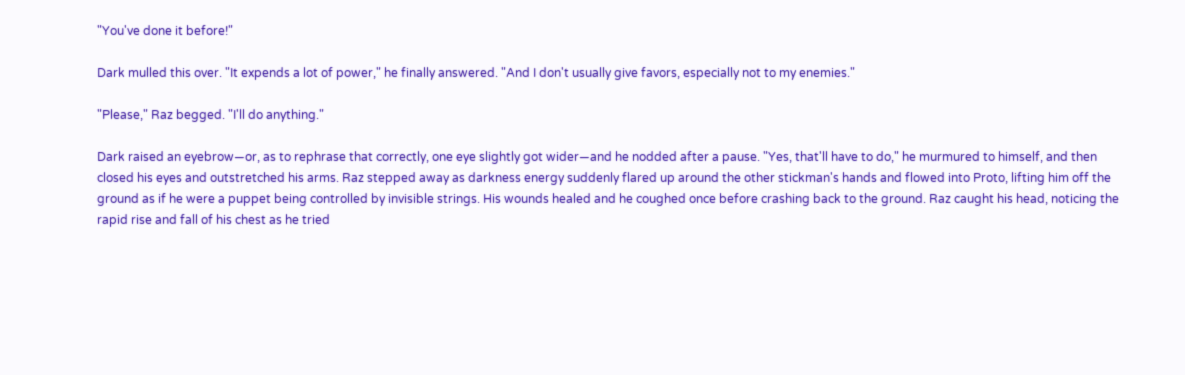"You've done it before!"

Dark mulled this over. "It expends a lot of power," he finally answered. "And I don't usually give favors, especially not to my enemies."

"Please," Raz begged. "I'll do anything."

Dark raised an eyebrow—or, as to rephrase that correctly, one eye slightly got wider—and he nodded after a pause. "Yes, that'll have to do," he murmured to himself, and then closed his eyes and outstretched his arms. Raz stepped away as darkness energy suddenly flared up around the other stickman's hands and flowed into Proto, lifting him off the ground as if he were a puppet being controlled by invisible strings. His wounds healed and he coughed once before crashing back to the ground. Raz caught his head, noticing the rapid rise and fall of his chest as he tried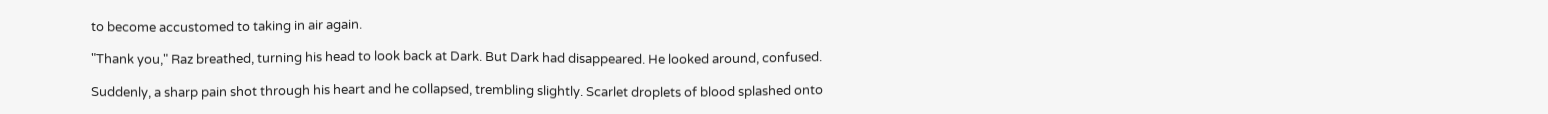to become accustomed to taking in air again.

"Thank you," Raz breathed, turning his head to look back at Dark. But Dark had disappeared. He looked around, confused.

Suddenly, a sharp pain shot through his heart and he collapsed, trembling slightly. Scarlet droplets of blood splashed onto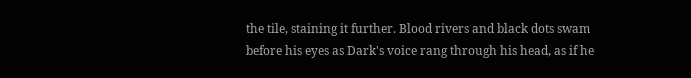the tile, staining it further. Blood rivers and black dots swam before his eyes as Dark's voice rang through his head, as if he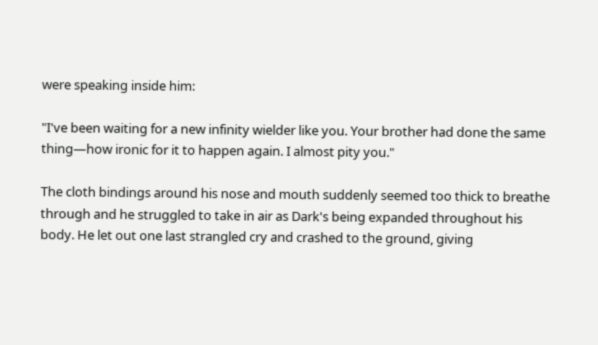were speaking inside him:

"I've been waiting for a new infinity wielder like you. Your brother had done the same thing—how ironic for it to happen again. I almost pity you."

The cloth bindings around his nose and mouth suddenly seemed too thick to breathe through and he struggled to take in air as Dark's being expanded throughout his body. He let out one last strangled cry and crashed to the ground, giving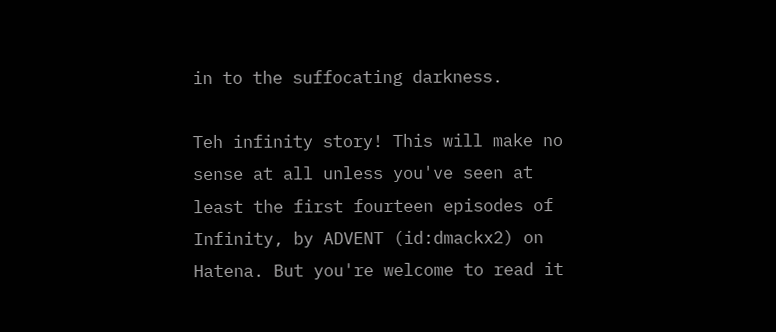in to the suffocating darkness.

Teh infinity story! This will make no sense at all unless you've seen at least the first fourteen episodes of Infinity, by ADVENT (id:dmackx2) on Hatena. But you're welcome to read it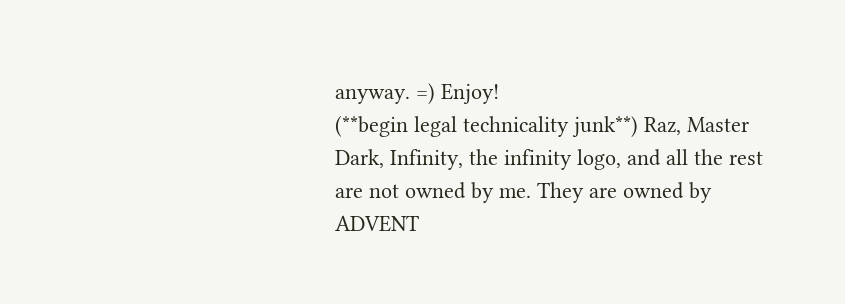anyway. =) Enjoy!
(**begin legal technicality junk**) Raz, Master Dark, Infinity, the infinity logo, and all the rest are not owned by me. They are owned by ADVENT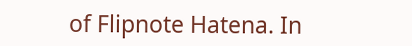of Flipnote Hatena. In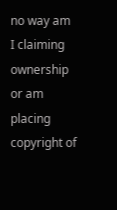no way am I claiming ownership or am placing copyright of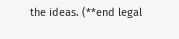the ideas. (**end legal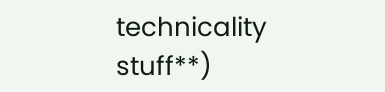technicality stuff**)